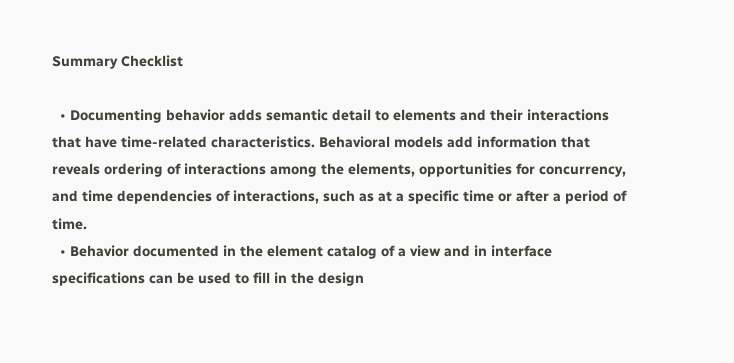Summary Checklist

  • Documenting behavior adds semantic detail to elements and their interactions that have time-related characteristics. Behavioral models add information that reveals ordering of interactions among the elements, opportunities for concurrency, and time dependencies of interactions, such as at a specific time or after a period of time.
  • Behavior documented in the element catalog of a view and in interface specifications can be used to fill in the design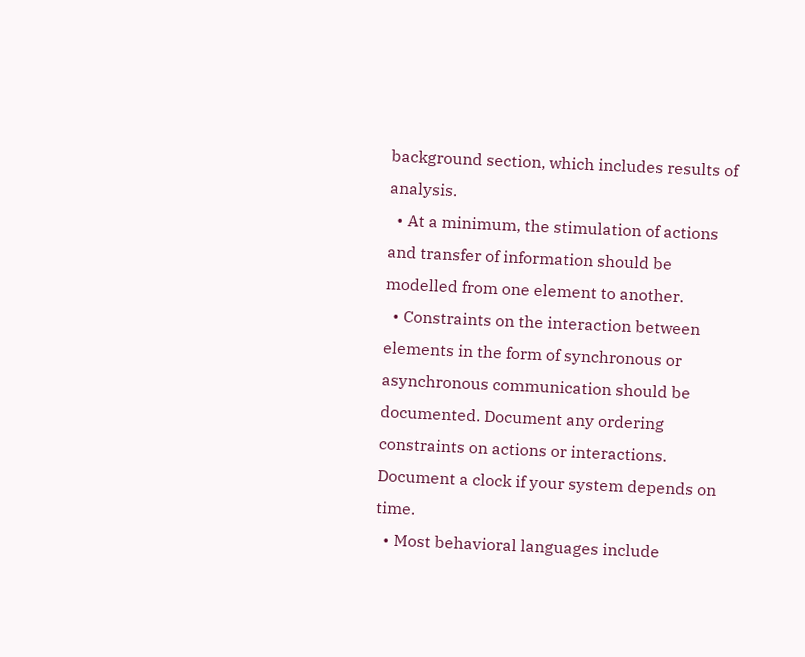background section, which includes results of analysis.
  • At a minimum, the stimulation of actions and transfer of information should be modelled from one element to another.
  • Constraints on the interaction between elements in the form of synchronous or asynchronous communication should be documented. Document any ordering constraints on actions or interactions. Document a clock if your system depends on time.
  • Most behavioral languages include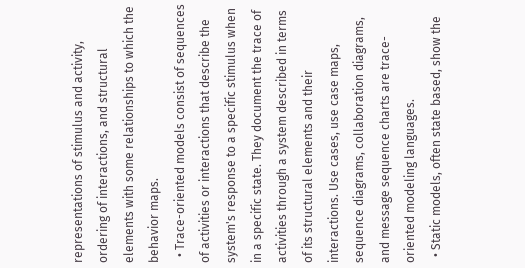representations of stimulus and activity, ordering of interactions, and structural elements with some relationships to which the behavior maps.
  • Trace-oriented models consist of sequences of activities or interactions that describe the system's response to a specific stimulus when in a specific state. They document the trace of activities through a system described in terms of its structural elements and their interactions. Use cases, use case maps, sequence diagrams, collaboration diagrams, and message sequence charts are trace-oriented modeling languages.
  • Static models, often state based, show the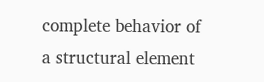complete behavior of a structural element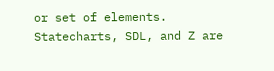or set of elements. Statecharts, SDL, and Z are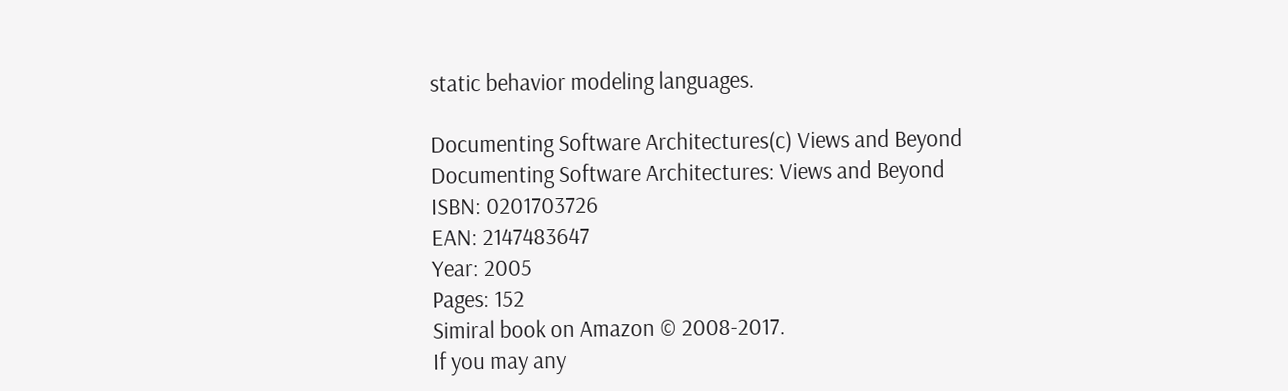static behavior modeling languages.

Documenting Software Architectures(c) Views and Beyond
Documenting Software Architectures: Views and Beyond
ISBN: 0201703726
EAN: 2147483647
Year: 2005
Pages: 152
Simiral book on Amazon © 2008-2017.
If you may any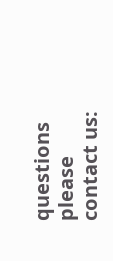questions please contact us: